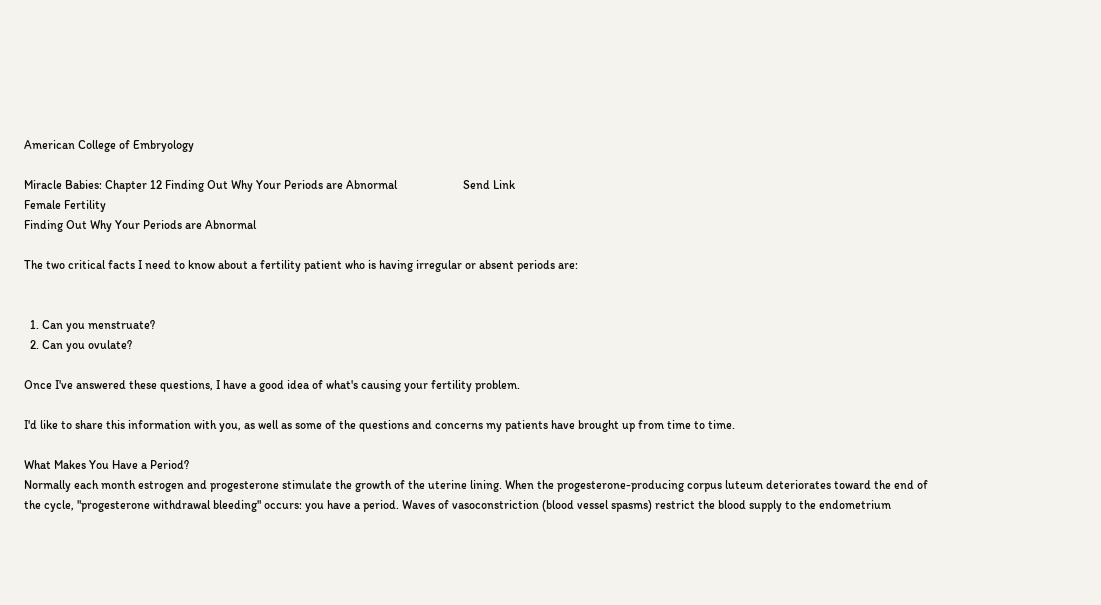American College of Embryology

Miracle Babies: Chapter 12 Finding Out Why Your Periods are Abnormal                      Send Link
Female Fertility
Finding Out Why Your Periods are Abnormal

The two critical facts I need to know about a fertility patient who is having irregular or absent periods are:


  1. Can you menstruate?
  2. Can you ovulate?

Once I've answered these questions, I have a good idea of what's causing your fertility problem.

I'd like to share this information with you, as well as some of the questions and concerns my patients have brought up from time to time.

What Makes You Have a Period?
Normally each month estrogen and progesterone stimulate the growth of the uterine lining. When the progesterone-producing corpus luteum deteriorates toward the end of the cycle, "progesterone withdrawal bleeding" occurs: you have a period. Waves of vasoconstriction (blood vessel spasms) restrict the blood supply to the endometrium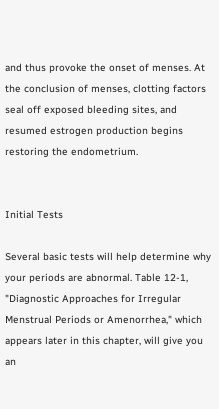and thus provoke the onset of menses. At the conclusion of menses, clotting factors seal off exposed bleeding sites, and resumed estrogen production begins restoring the endometrium.


Initial Tests

Several basic tests will help determine why your periods are abnormal. Table 12-1, "Diagnostic Approaches for Irregular Menstrual Periods or Amenorrhea," which appears later in this chapter, will give you an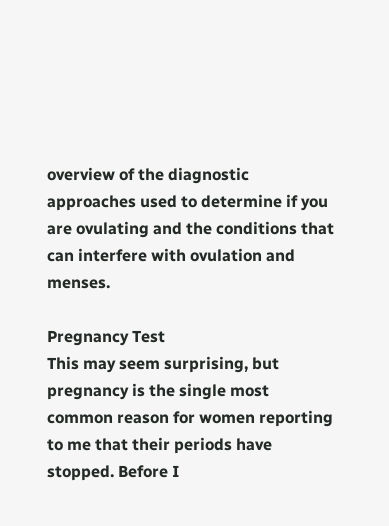overview of the diagnostic approaches used to determine if you are ovulating and the conditions that can interfere with ovulation and menses.

Pregnancy Test
This may seem surprising, but pregnancy is the single most common reason for women reporting to me that their periods have stopped. Before I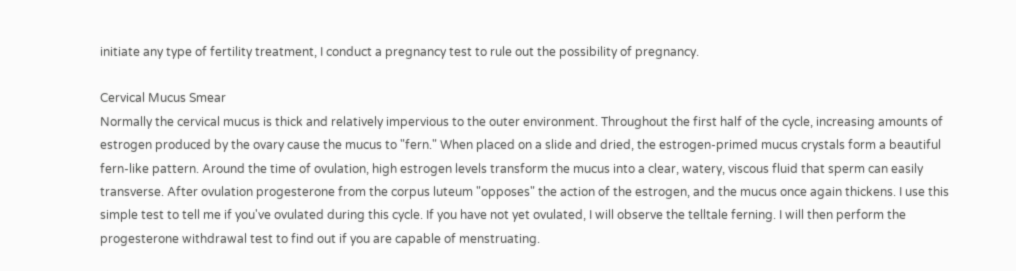initiate any type of fertility treatment, I conduct a pregnancy test to rule out the possibility of pregnancy.

Cervical Mucus Smear
Normally the cervical mucus is thick and relatively impervious to the outer environment. Throughout the first half of the cycle, increasing amounts of estrogen produced by the ovary cause the mucus to "fern." When placed on a slide and dried, the estrogen-primed mucus crystals form a beautiful fern-like pattern. Around the time of ovulation, high estrogen levels transform the mucus into a clear, watery, viscous fluid that sperm can easily transverse. After ovulation progesterone from the corpus luteum "opposes" the action of the estrogen, and the mucus once again thickens. I use this simple test to tell me if you've ovulated during this cycle. If you have not yet ovulated, I will observe the telltale ferning. I will then perform the progesterone withdrawal test to find out if you are capable of menstruating.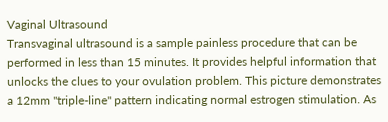Vaginal Ultrasound
Transvaginal ultrasound is a sample painless procedure that can be performed in less than 15 minutes. It provides helpful information that unlocks the clues to your ovulation problem. This picture demonstrates a 12mm "triple-line" pattern indicating normal estrogen stimulation. As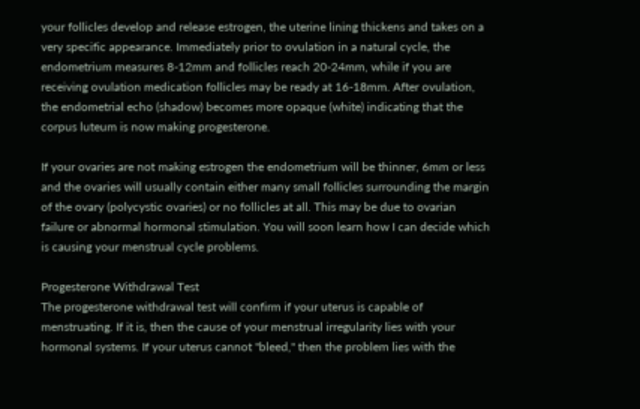your follicles develop and release estrogen, the uterine lining thickens and takes on a very specific appearance. Immediately prior to ovulation in a natural cycle, the endometrium measures 8-12mm and follicles reach 20-24mm, while if you are receiving ovulation medication follicles may be ready at 16-18mm. After ovulation, the endometrial echo (shadow) becomes more opaque (white) indicating that the corpus luteum is now making progesterone.

If your ovaries are not making estrogen the endometrium will be thinner, 6mm or less and the ovaries will usually contain either many small follicles surrounding the margin of the ovary (polycystic ovaries) or no follicles at all. This may be due to ovarian failure or abnormal hormonal stimulation. You will soon learn how I can decide which is causing your menstrual cycle problems.

Progesterone Withdrawal Test
The progesterone withdrawal test will confirm if your uterus is capable of menstruating. If it is, then the cause of your menstrual irregularity lies with your hormonal systems. If your uterus cannot "bleed," then the problem lies with the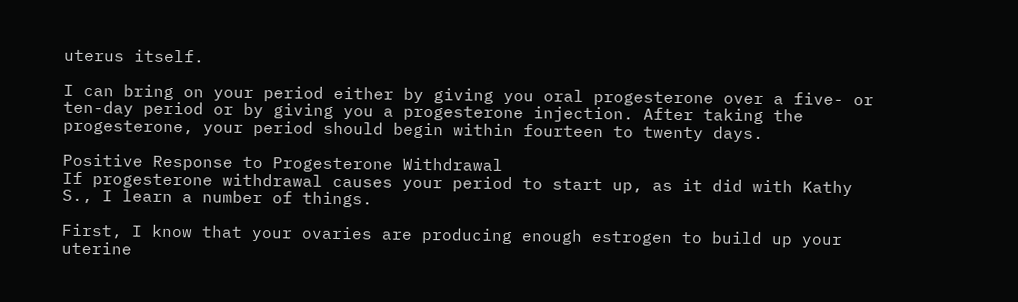uterus itself.

I can bring on your period either by giving you oral progesterone over a five- or ten-day period or by giving you a progesterone injection. After taking the progesterone, your period should begin within fourteen to twenty days.

Positive Response to Progesterone Withdrawal
If progesterone withdrawal causes your period to start up, as it did with Kathy S., I learn a number of things.

First, I know that your ovaries are producing enough estrogen to build up your uterine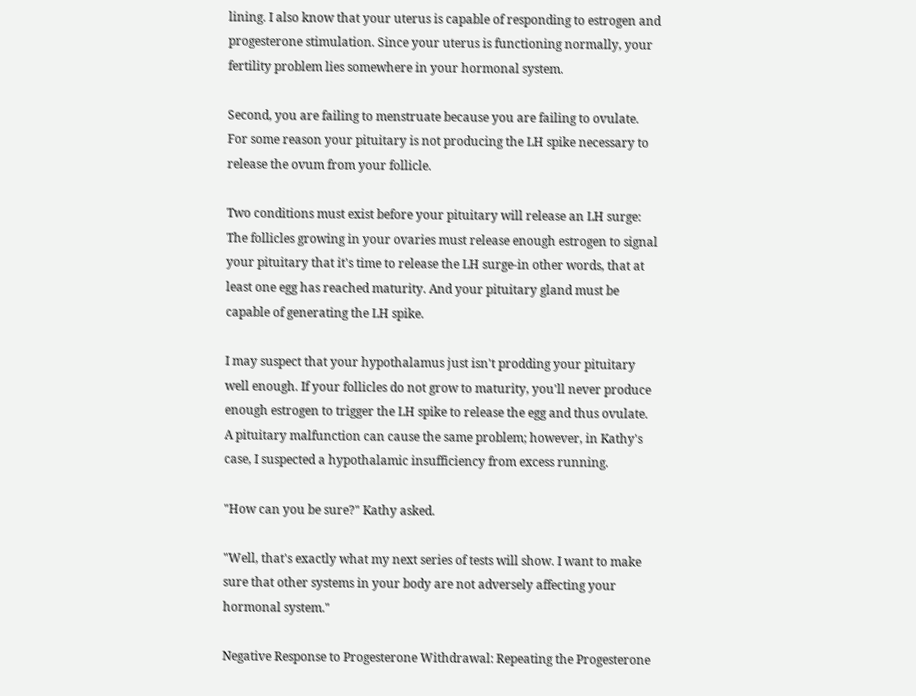lining. I also know that your uterus is capable of responding to estrogen and progesterone stimulation. Since your uterus is functioning normally, your fertility problem lies somewhere in your hormonal system.

Second, you are failing to menstruate because you are failing to ovulate. For some reason your pituitary is not producing the LH spike necessary to release the ovum from your follicle.

Two conditions must exist before your pituitary will release an LH surge: The follicles growing in your ovaries must release enough estrogen to signal your pituitary that it's time to release the LH surge-in other words, that at least one egg has reached maturity. And your pituitary gland must be capable of generating the LH spike.

I may suspect that your hypothalamus just isn't prodding your pituitary well enough. If your follicles do not grow to maturity, you'll never produce enough estrogen to trigger the LH spike to release the egg and thus ovulate. A pituitary malfunction can cause the same problem; however, in Kathy's case, I suspected a hypothalamic insufficiency from excess running.

"How can you be sure?" Kathy asked.

"Well, that's exactly what my next series of tests will show. I want to make sure that other systems in your body are not adversely affecting your hormonal system."

Negative Response to Progesterone Withdrawal: Repeating the Progesterone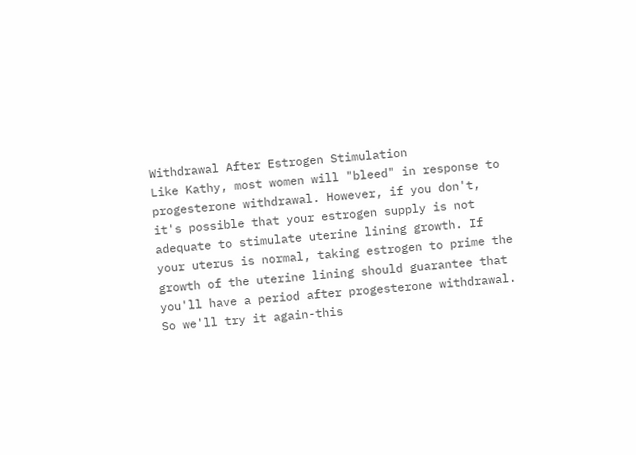Withdrawal After Estrogen Stimulation
Like Kathy, most women will "bleed" in response to progesterone withdrawal. However, if you don't, it's possible that your estrogen supply is not adequate to stimulate uterine lining growth. If your uterus is normal, taking estrogen to prime the growth of the uterine lining should guarantee that you'll have a period after progesterone withdrawal. So we'll try it again-this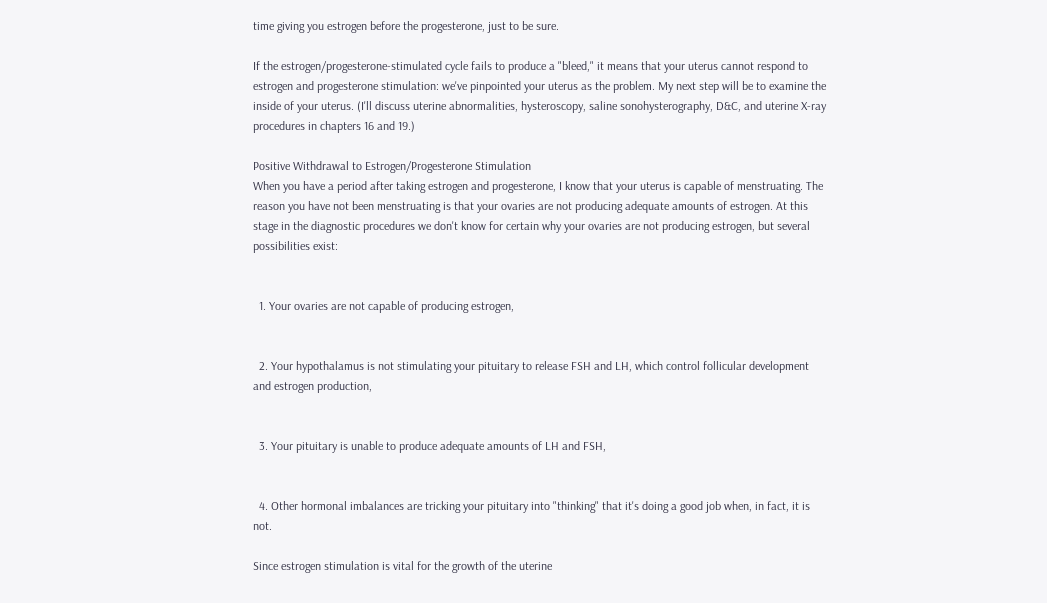time giving you estrogen before the progesterone, just to be sure.

If the estrogen/progesterone-stimulated cycle fails to produce a "bleed," it means that your uterus cannot respond to estrogen and progesterone stimulation: we've pinpointed your uterus as the problem. My next step will be to examine the inside of your uterus. (I'll discuss uterine abnormalities, hysteroscopy, saline sonohysterography, D&C, and uterine X-ray procedures in chapters 16 and 19.)

Positive Withdrawal to Estrogen/Progesterone Stimulation
When you have a period after taking estrogen and progesterone, I know that your uterus is capable of menstruating. The reason you have not been menstruating is that your ovaries are not producing adequate amounts of estrogen. At this stage in the diagnostic procedures we don't know for certain why your ovaries are not producing estrogen, but several possibilities exist:


  1. Your ovaries are not capable of producing estrogen,


  2. Your hypothalamus is not stimulating your pituitary to release FSH and LH, which control follicular development and estrogen production,


  3. Your pituitary is unable to produce adequate amounts of LH and FSH,


  4. Other hormonal imbalances are tricking your pituitary into "thinking" that it's doing a good job when, in fact, it is not.

Since estrogen stimulation is vital for the growth of the uterine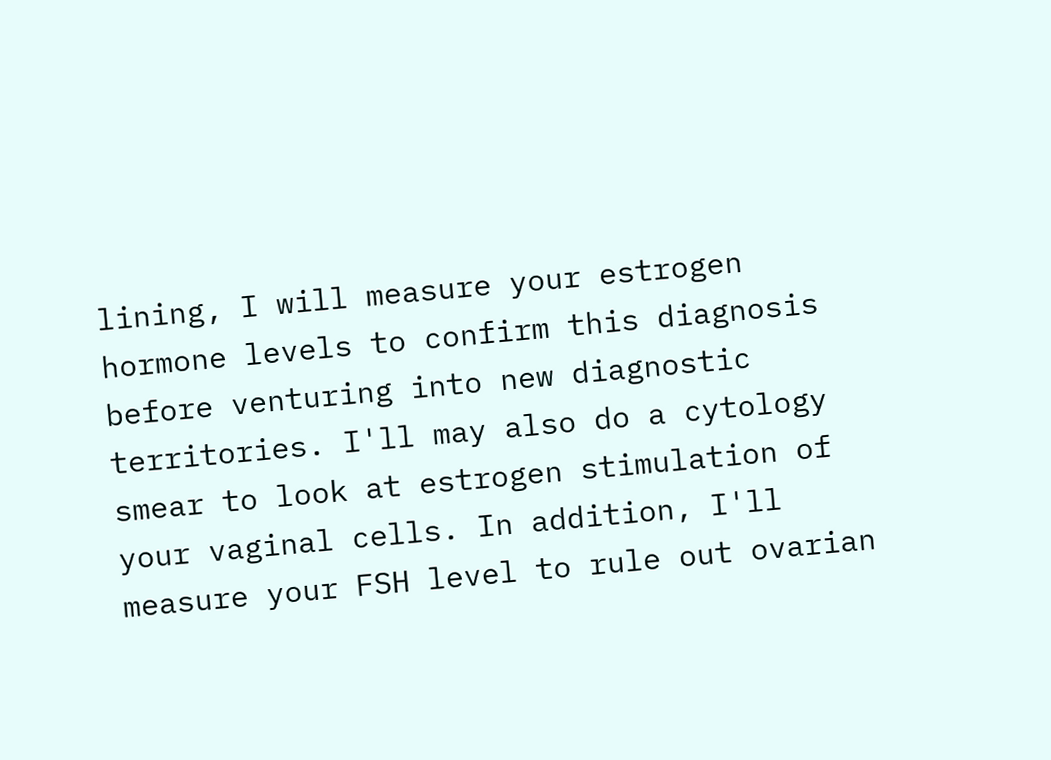lining, I will measure your estrogen hormone levels to confirm this diagnosis before venturing into new diagnostic territories. I'll may also do a cytology smear to look at estrogen stimulation of your vaginal cells. In addition, I'll measure your FSH level to rule out ovarian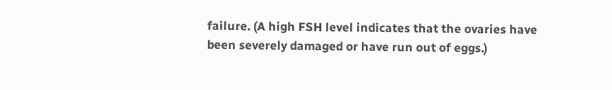failure. (A high FSH level indicates that the ovaries have been severely damaged or have run out of eggs.)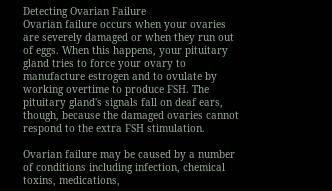Detecting Ovarian Failure
Ovarian failure occurs when your ovaries are severely damaged or when they run out of eggs. When this happens, your pituitary gland tries to force your ovary to manufacture estrogen and to ovulate by working overtime to produce FSH. The pituitary gland's signals fall on deaf ears, though, because the damaged ovaries cannot respond to the extra FSH stimulation.

Ovarian failure may be caused by a number of conditions including infection, chemical toxins, medications,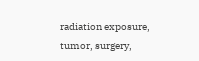radiation exposure, tumor, surgery,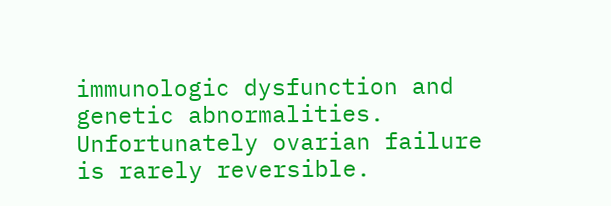immunologic dysfunction and genetic abnormalities. Unfortunately ovarian failure is rarely reversible.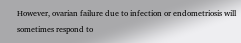However, ovarian failure due to infection or endometriosis will sometimes respond to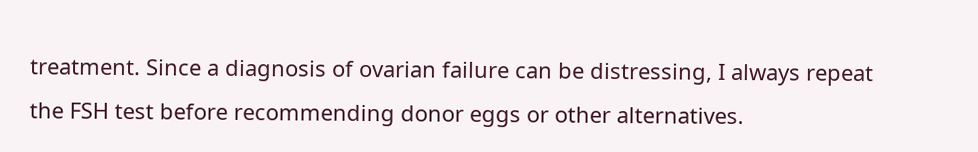treatment. Since a diagnosis of ovarian failure can be distressing, I always repeat the FSH test before recommending donor eggs or other alternatives.